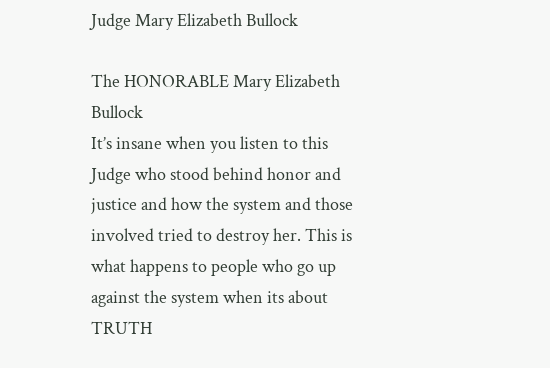Judge Mary Elizabeth Bullock

The HONORABLE Mary Elizabeth Bullock
It’s insane when you listen to this Judge who stood behind honor and justice and how the system and those involved tried to destroy her. This is what happens to people who go up against the system when its about TRUTH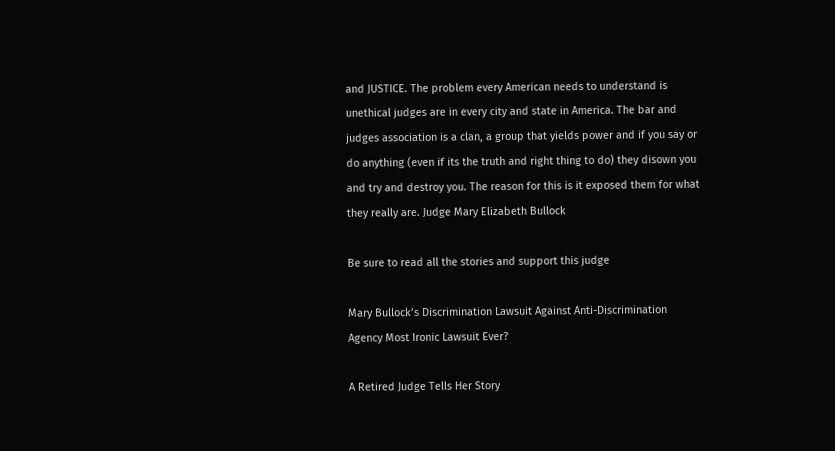and JUSTICE. The problem every American needs to understand is unethical judges are in every city and state in America. The bar and judges association is a clan, a group that yields power and if you say or do anything (even if its the truth and right thing to do) they disown you and try and destroy you. The reason for this is it exposed them for what they really are. Judge Mary Elizabeth Bullock

Be sure to read all the stories and support this judge

Mary Bullock’s Discrimination Lawsuit Against Anti-Discrimination Agency Most Ironic Lawsuit Ever?

A Retired Judge Tells Her Story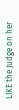LIKE the Judge on her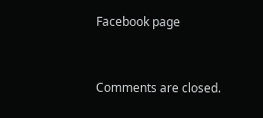Facebook page


Comments are closed.